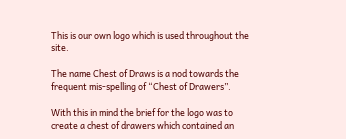This is our own logo which is used throughout the site.

The name Chest of Draws is a nod towards the frequent mis-spelling of “Chest of Drawers”.

With this in mind the brief for the logo was to create a chest of drawers which contained an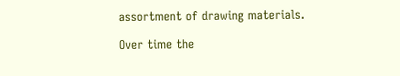assortment of drawing materials.

Over time the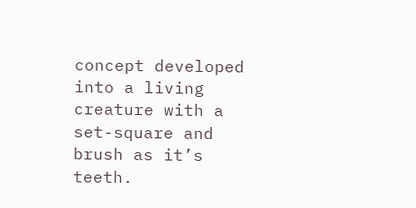concept developed into a living creature with a set-square and brush as it’s teeth.